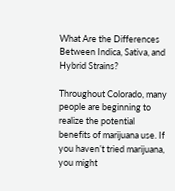What Are the Differences Between Indica, Sativa, and Hybrid Strains?

Throughout Colorado, many people are beginning to realize the potential benefits of marijuana use. If you haven’t tried marijuana, you might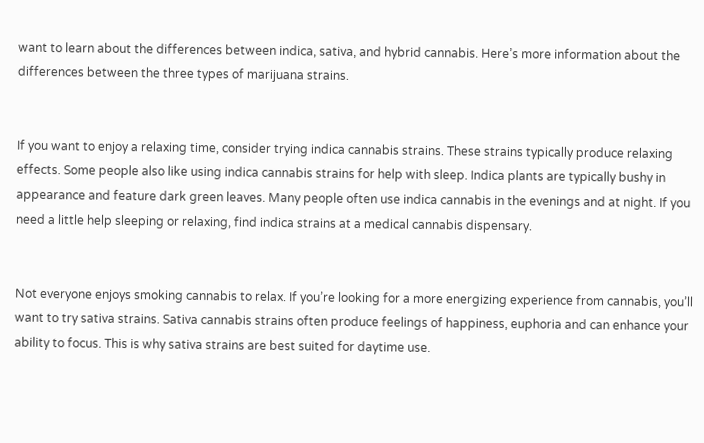want to learn about the differences between indica, sativa, and hybrid cannabis. Here’s more information about the differences between the three types of marijuana strains.


If you want to enjoy a relaxing time, consider trying indica cannabis strains. These strains typically produce relaxing effects. Some people also like using indica cannabis strains for help with sleep. Indica plants are typically bushy in appearance and feature dark green leaves. Many people often use indica cannabis in the evenings and at night. If you need a little help sleeping or relaxing, find indica strains at a medical cannabis dispensary.


Not everyone enjoys smoking cannabis to relax. If you’re looking for a more energizing experience from cannabis, you’ll want to try sativa strains. Sativa cannabis strains often produce feelings of happiness, euphoria and can enhance your ability to focus. This is why sativa strains are best suited for daytime use.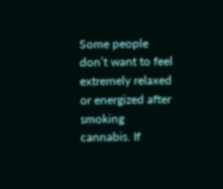Some people don’t want to feel extremely relaxed or energized after smoking cannabis. If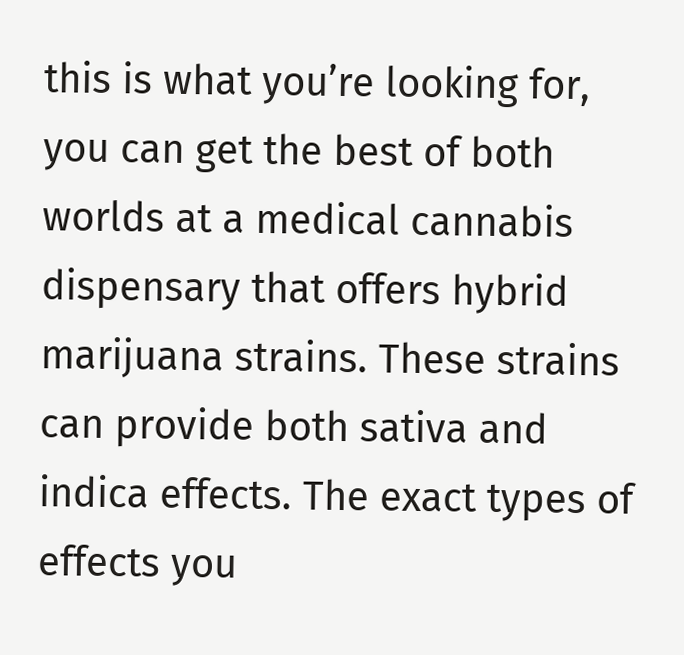this is what you’re looking for, you can get the best of both worlds at a medical cannabis dispensary that offers hybrid marijuana strains. These strains can provide both sativa and indica effects. The exact types of effects you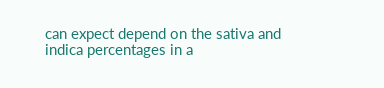can expect depend on the sativa and indica percentages in a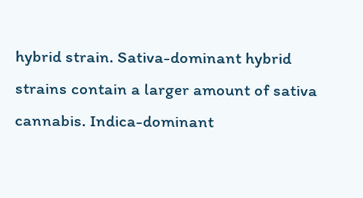hybrid strain. Sativa-dominant hybrid strains contain a larger amount of sativa cannabis. Indica-dominant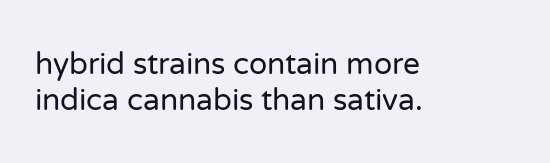hybrid strains contain more indica cannabis than sativa.